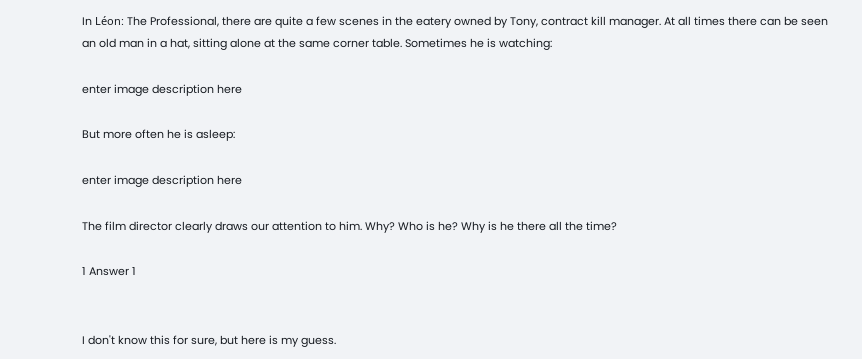In Léon: The Professional, there are quite a few scenes in the eatery owned by Tony, contract kill manager. At all times there can be seen an old man in a hat, sitting alone at the same corner table. Sometimes he is watching:

enter image description here

But more often he is asleep:

enter image description here

The film director clearly draws our attention to him. Why? Who is he? Why is he there all the time?

1 Answer 1


I don't know this for sure, but here is my guess.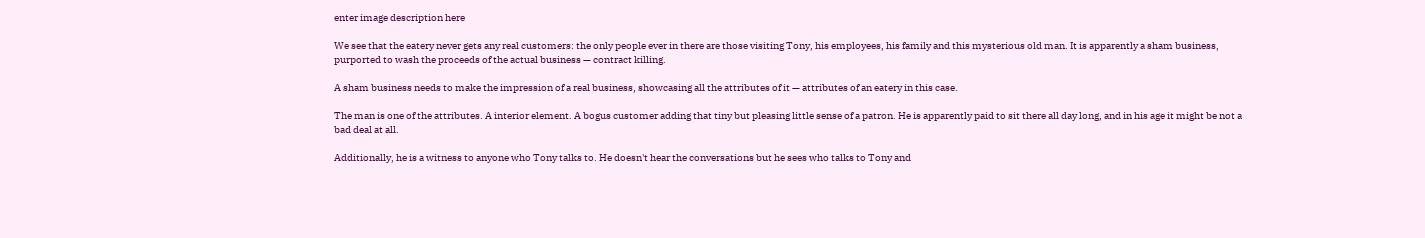enter image description here

We see that the eatery never gets any real customers: the only people ever in there are those visiting Tony, his employees, his family and this mysterious old man. It is apparently a sham business, purported to wash the proceeds of the actual business — contract killing.

A sham business needs to make the impression of a real business, showcasing all the attributes of it — attributes of an eatery in this case.

The man is one of the attributes. A interior element. A bogus customer adding that tiny but pleasing little sense of a patron. He is apparently paid to sit there all day long, and in his age it might be not a bad deal at all.

Additionally, he is a witness to anyone who Tony talks to. He doesn't hear the conversations but he sees who talks to Tony and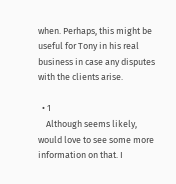when. Perhaps, this might be useful for Tony in his real business in case any disputes with the clients arise.

  • 1
    Although seems likely, would love to see some more information on that. I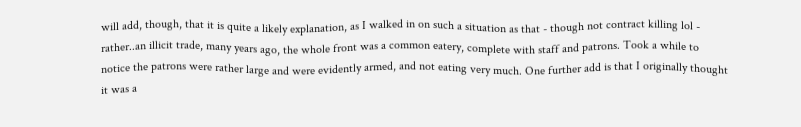will add, though, that it is quite a likely explanation, as I walked in on such a situation as that - though not contract killing lol - rather..an illicit trade, many years ago, the whole front was a common eatery, complete with staff and patrons. Took a while to notice the patrons were rather large and were evidently armed, and not eating very much. One further add is that I originally thought it was a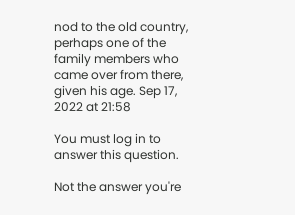nod to the old country, perhaps one of the family members who came over from there, given his age. Sep 17, 2022 at 21:58

You must log in to answer this question.

Not the answer you're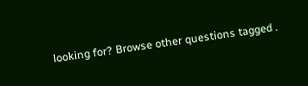looking for? Browse other questions tagged .